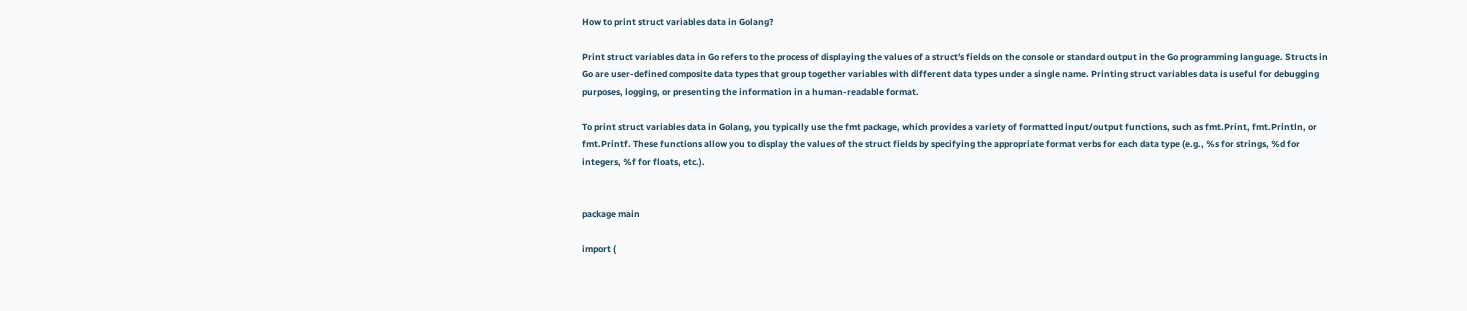How to print struct variables data in Golang?

Print struct variables data in Go refers to the process of displaying the values of a struct's fields on the console or standard output in the Go programming language. Structs in Go are user-defined composite data types that group together variables with different data types under a single name. Printing struct variables data is useful for debugging purposes, logging, or presenting the information in a human-readable format.

To print struct variables data in Golang, you typically use the fmt package, which provides a variety of formatted input/output functions, such as fmt.Print, fmt.Println, or fmt.Printf. These functions allow you to display the values of the struct fields by specifying the appropriate format verbs for each data type (e.g., %s for strings, %d for integers, %f for floats, etc.).


package main

import (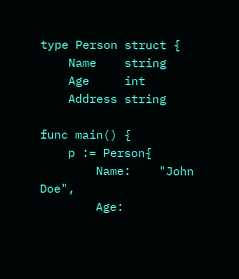type Person struct {
    Name    string
    Age     int
    Address string

func main() {
    p := Person{
        Name:    "John Doe",
        Age: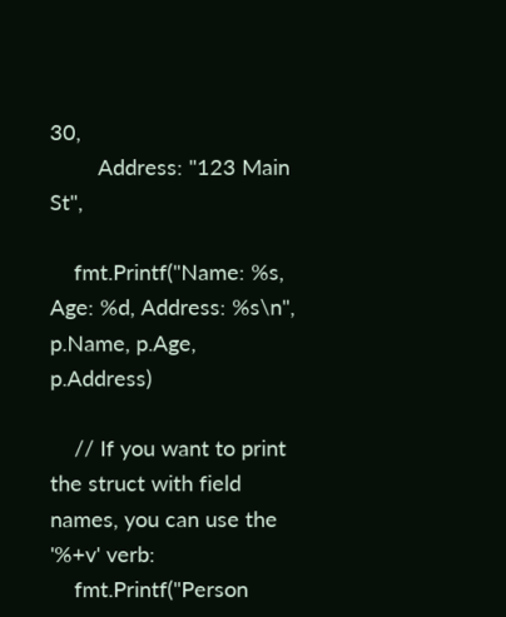30,
        Address: "123 Main St",

    fmt.Printf("Name: %s, Age: %d, Address: %s\n", p.Name, p.Age, p.Address)

    // If you want to print the struct with field names, you can use the '%+v' verb:
    fmt.Printf("Person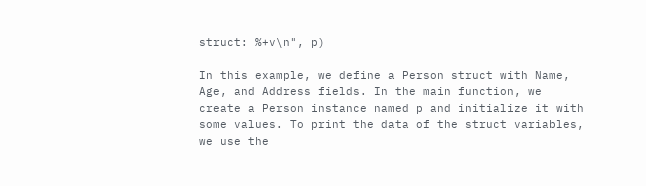struct: %+v\n", p)

In this example, we define a Person struct with Name, Age, and Address fields. In the main function, we create a Person instance named p and initialize it with some values. To print the data of the struct variables, we use the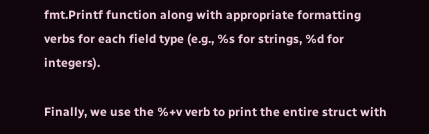fmt.Printf function along with appropriate formatting verbs for each field type (e.g., %s for strings, %d for integers).

Finally, we use the %+v verb to print the entire struct with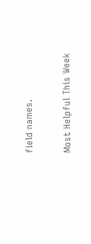field names.

Most Helpful This Week